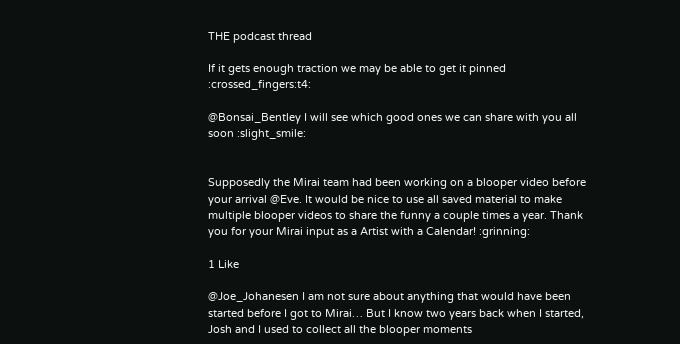THE podcast thread

If it gets enough traction we may be able to get it pinned :crossed_fingers:t4:

@Bonsai_Bentley I will see which good ones we can share with you all soon :slight_smile:


Supposedly the Mirai team had been working on a blooper video before your arrival @Eve. It would be nice to use all saved material to make multiple blooper videos to share the funny a couple times a year. Thank you for your Mirai input as a Artist with a Calendar! :grinning:

1 Like

@Joe_Johanesen I am not sure about anything that would have been started before I got to Mirai… But I know two years back when I started, Josh and I used to collect all the blooper moments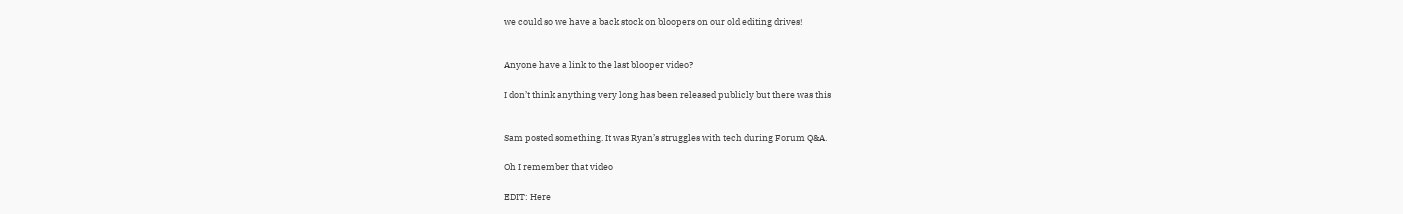we could so we have a back stock on bloopers on our old editing drives!


Anyone have a link to the last blooper video?

I don’t think anything very long has been released publicly but there was this


Sam posted something. It was Ryan’s struggles with tech during Forum Q&A.

Oh I remember that video

EDIT: Here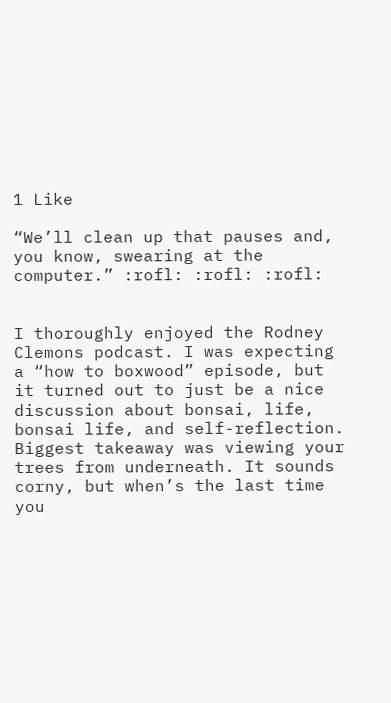1 Like

“We’ll clean up that pauses and, you know, swearing at the computer.” :rofl: :rofl: :rofl:


I thoroughly enjoyed the Rodney Clemons podcast. I was expecting a “how to boxwood” episode, but it turned out to just be a nice discussion about bonsai, life, bonsai life, and self-reflection. Biggest takeaway was viewing your trees from underneath. It sounds corny, but when’s the last time you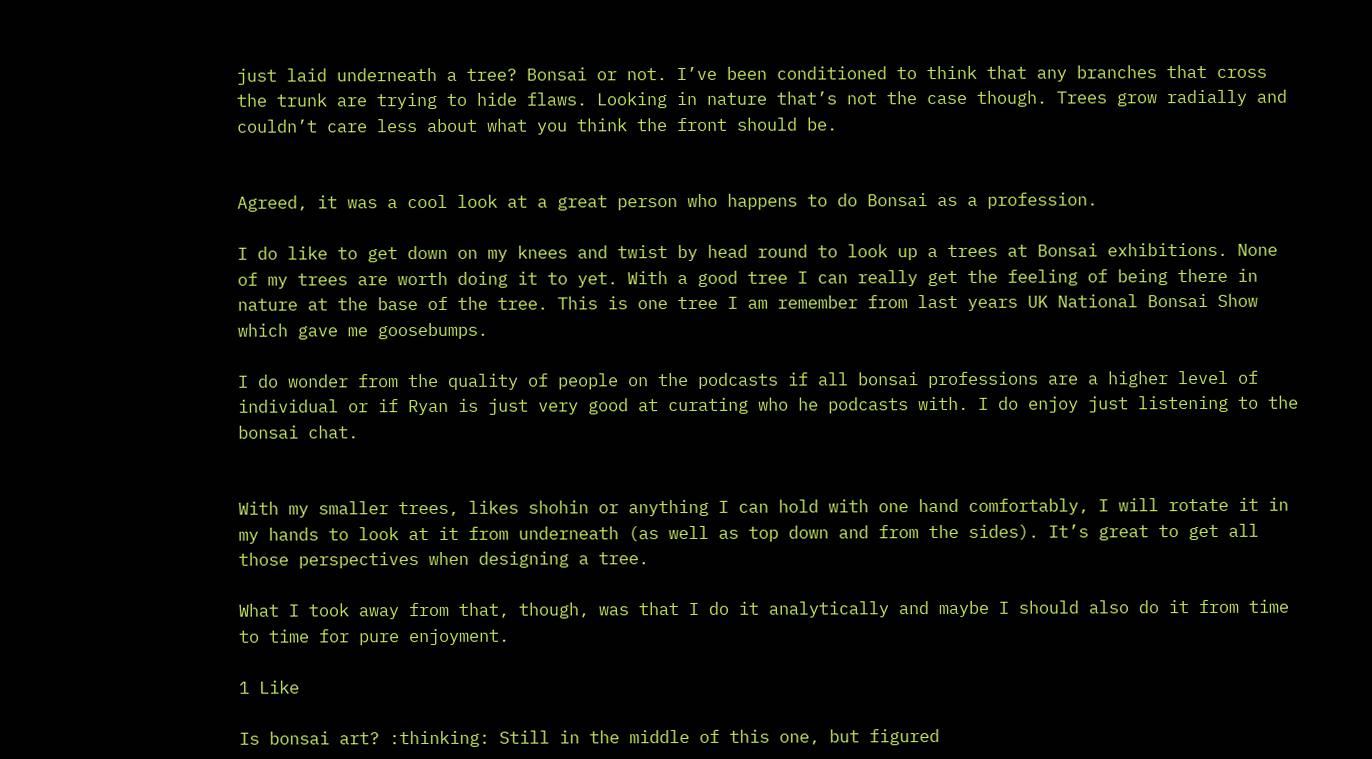just laid underneath a tree? Bonsai or not. I’ve been conditioned to think that any branches that cross the trunk are trying to hide flaws. Looking in nature that’s not the case though. Trees grow radially and couldn’t care less about what you think the front should be.


Agreed, it was a cool look at a great person who happens to do Bonsai as a profession.

I do like to get down on my knees and twist by head round to look up a trees at Bonsai exhibitions. None of my trees are worth doing it to yet. With a good tree I can really get the feeling of being there in nature at the base of the tree. This is one tree I am remember from last years UK National Bonsai Show which gave me goosebumps.

I do wonder from the quality of people on the podcasts if all bonsai professions are a higher level of individual or if Ryan is just very good at curating who he podcasts with. I do enjoy just listening to the bonsai chat.


With my smaller trees, likes shohin or anything I can hold with one hand comfortably, I will rotate it in my hands to look at it from underneath (as well as top down and from the sides). It’s great to get all those perspectives when designing a tree.

What I took away from that, though, was that I do it analytically and maybe I should also do it from time to time for pure enjoyment.

1 Like

Is bonsai art? :thinking: Still in the middle of this one, but figured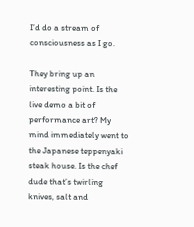I’d do a stream of consciousness as I go.

They bring up an interesting point. Is the live demo a bit of performance art? My mind immediately went to the Japanese teppenyaki steak house. Is the chef dude that’s twirling knives, salt and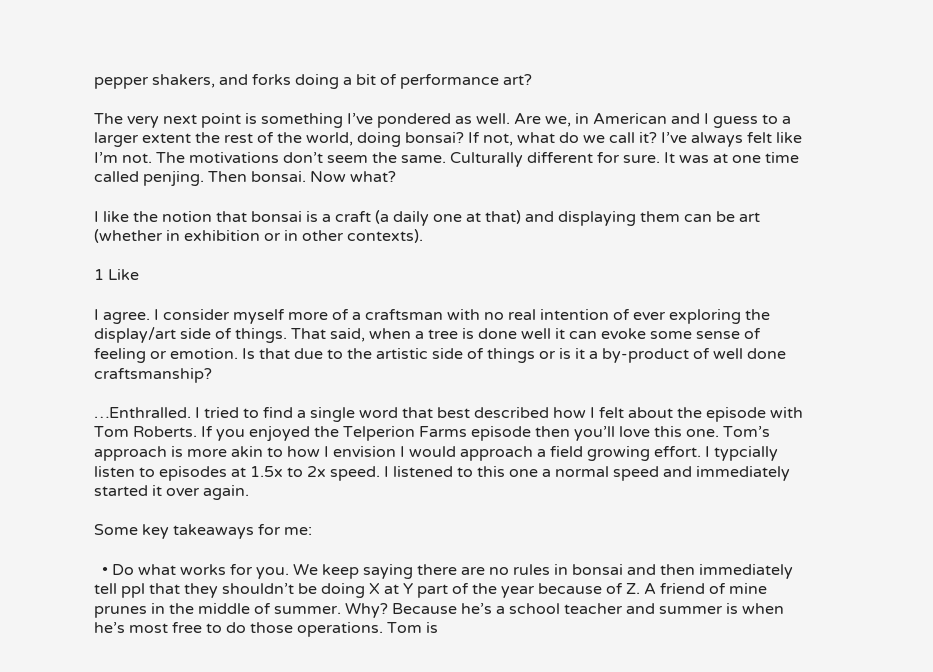pepper shakers, and forks doing a bit of performance art?

The very next point is something I’ve pondered as well. Are we, in American and I guess to a larger extent the rest of the world, doing bonsai? If not, what do we call it? I’ve always felt like I’m not. The motivations don’t seem the same. Culturally different for sure. It was at one time called penjing. Then bonsai. Now what?

I like the notion that bonsai is a craft (a daily one at that) and displaying them can be art (whether in exhibition or in other contexts).

1 Like

I agree. I consider myself more of a craftsman with no real intention of ever exploring the display/art side of things. That said, when a tree is done well it can evoke some sense of feeling or emotion. Is that due to the artistic side of things or is it a by-product of well done craftsmanship?

…Enthralled. I tried to find a single word that best described how I felt about the episode with Tom Roberts. If you enjoyed the Telperion Farms episode then you’ll love this one. Tom’s approach is more akin to how I envision I would approach a field growing effort. I typcially listen to episodes at 1.5x to 2x speed. I listened to this one a normal speed and immediately started it over again.

Some key takeaways for me:

  • Do what works for you. We keep saying there are no rules in bonsai and then immediately tell ppl that they shouldn’t be doing X at Y part of the year because of Z. A friend of mine prunes in the middle of summer. Why? Because he’s a school teacher and summer is when he’s most free to do those operations. Tom is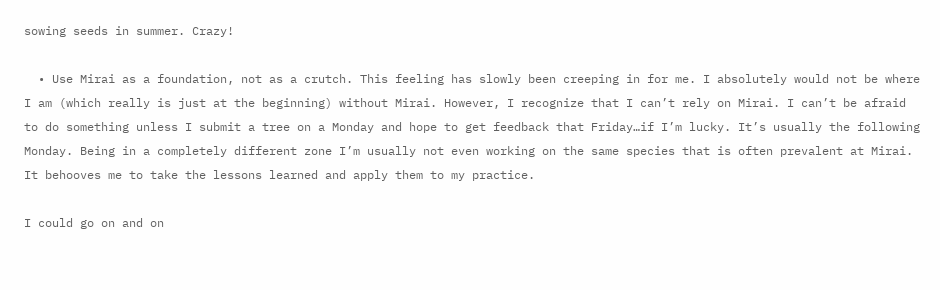sowing seeds in summer. Crazy!

  • Use Mirai as a foundation, not as a crutch. This feeling has slowly been creeping in for me. I absolutely would not be where I am (which really is just at the beginning) without Mirai. However, I recognize that I can’t rely on Mirai. I can’t be afraid to do something unless I submit a tree on a Monday and hope to get feedback that Friday…if I’m lucky. It’s usually the following Monday. Being in a completely different zone I’m usually not even working on the same species that is often prevalent at Mirai. It behooves me to take the lessons learned and apply them to my practice.

I could go on and on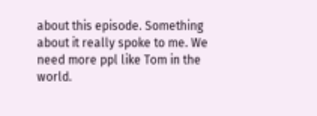about this episode. Something about it really spoke to me. We need more ppl like Tom in the world.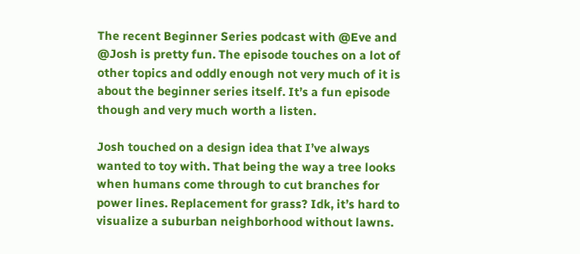The recent Beginner Series podcast with @Eve and @Josh is pretty fun. The episode touches on a lot of other topics and oddly enough not very much of it is about the beginner series itself. It’s a fun episode though and very much worth a listen.

Josh touched on a design idea that I’ve always wanted to toy with. That being the way a tree looks when humans come through to cut branches for power lines. Replacement for grass? Idk, it’s hard to visualize a suburban neighborhood without lawns.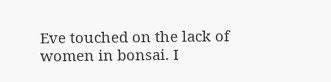Eve touched on the lack of women in bonsai. I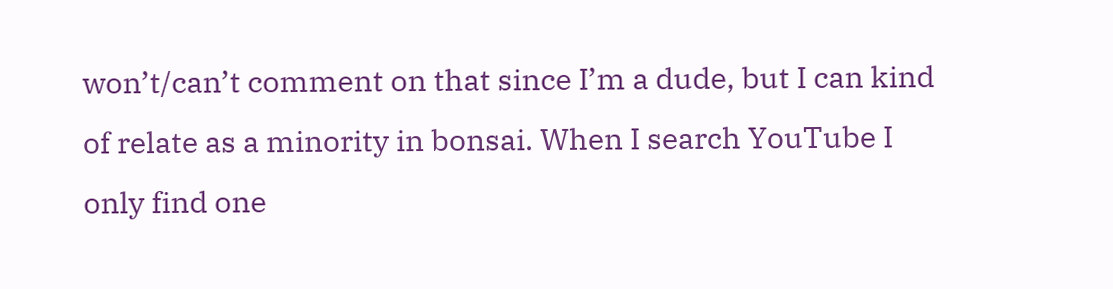won’t/can’t comment on that since I’m a dude, but I can kind of relate as a minority in bonsai. When I search YouTube I only find one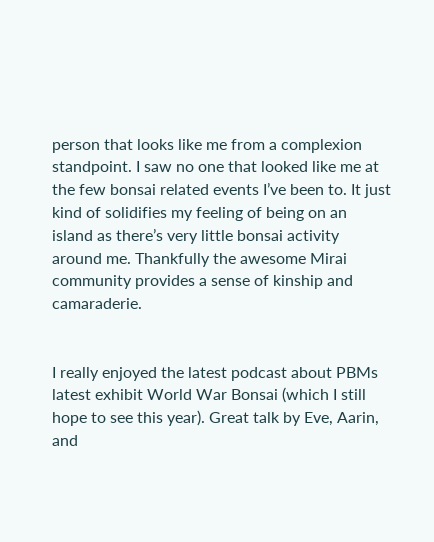person that looks like me from a complexion standpoint. I saw no one that looked like me at the few bonsai related events I’ve been to. It just kind of solidifies my feeling of being on an island as there’s very little bonsai activity around me. Thankfully the awesome Mirai community provides a sense of kinship and camaraderie.


I really enjoyed the latest podcast about PBMs latest exhibit World War Bonsai (which I still hope to see this year). Great talk by Eve, Aarin, and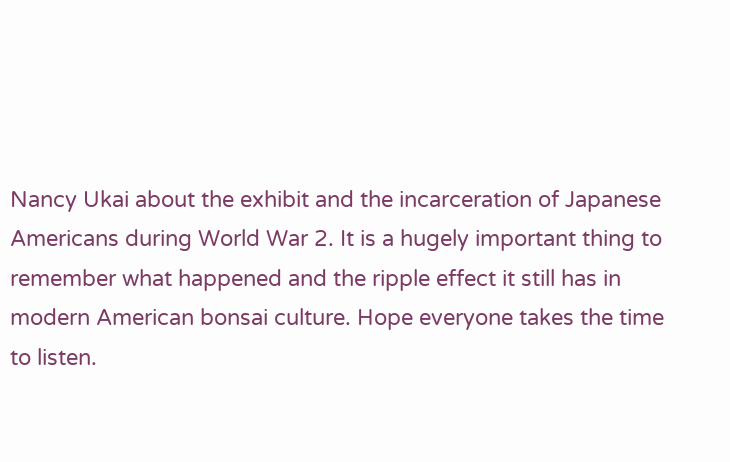Nancy Ukai about the exhibit and the incarceration of Japanese Americans during World War 2. It is a hugely important thing to remember what happened and the ripple effect it still has in modern American bonsai culture. Hope everyone takes the time to listen.